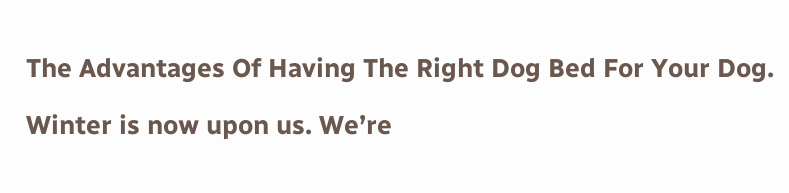The Advantages Of Having The Right Dog Bed For Your Dog.

Winter is now upon us. We’re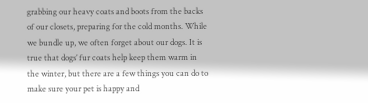grabbing our heavy coats and boots from the backs of our closets, preparing for the cold months. While we bundle up, we often forget about our dogs. It is true that dogs’ fur coats help keep them warm in the winter, but there are a few things you can do to make sure your pet is happy and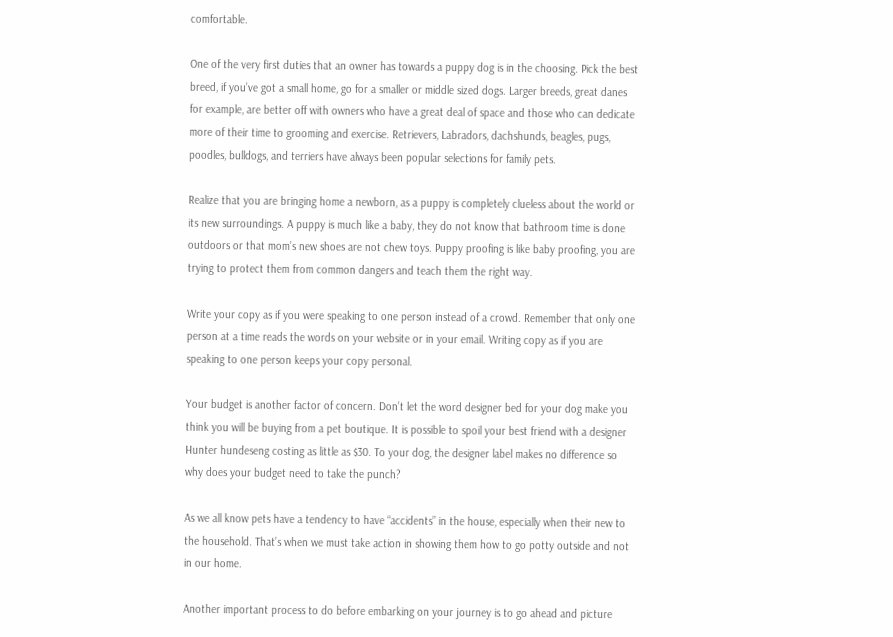comfortable.

One of the very first duties that an owner has towards a puppy dog is in the choosing. Pick the best breed, if you’ve got a small home, go for a smaller or middle sized dogs. Larger breeds, great danes for example, are better off with owners who have a great deal of space and those who can dedicate more of their time to grooming and exercise. Retrievers, Labradors, dachshunds, beagles, pugs, poodles, bulldogs, and terriers have always been popular selections for family pets.

Realize that you are bringing home a newborn, as a puppy is completely clueless about the world or its new surroundings. A puppy is much like a baby, they do not know that bathroom time is done outdoors or that mom’s new shoes are not chew toys. Puppy proofing is like baby proofing, you are trying to protect them from common dangers and teach them the right way.

Write your copy as if you were speaking to one person instead of a crowd. Remember that only one person at a time reads the words on your website or in your email. Writing copy as if you are speaking to one person keeps your copy personal.

Your budget is another factor of concern. Don’t let the word designer bed for your dog make you think you will be buying from a pet boutique. It is possible to spoil your best friend with a designer Hunter hundeseng costing as little as $30. To your dog, the designer label makes no difference so why does your budget need to take the punch?

As we all know pets have a tendency to have “accidents” in the house, especially when their new to the household. That’s when we must take action in showing them how to go potty outside and not in our home.

Another important process to do before embarking on your journey is to go ahead and picture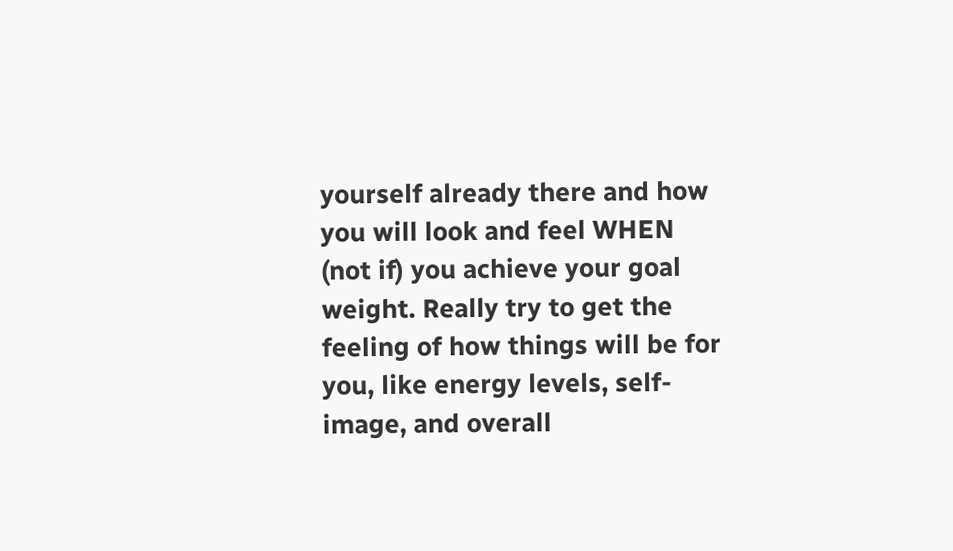yourself already there and how you will look and feel WHEN (not if) you achieve your goal weight. Really try to get the feeling of how things will be for you, like energy levels, self-image, and overall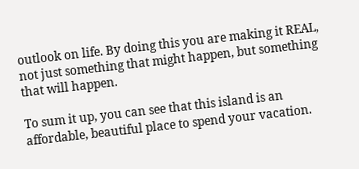outlook on life. By doing this you are making it REAL, not just something that might happen, but something that will happen.

To sum it up, you can see that this island is an affordable, beautiful place to spend your vacation.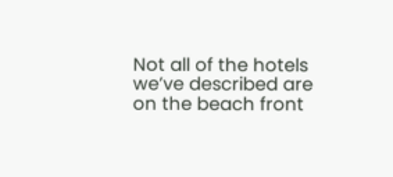Not all of the hotels we’ve described are on the beach front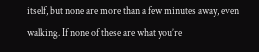itself, but none are more than a few minutes away, even walking. If none of these are what you’re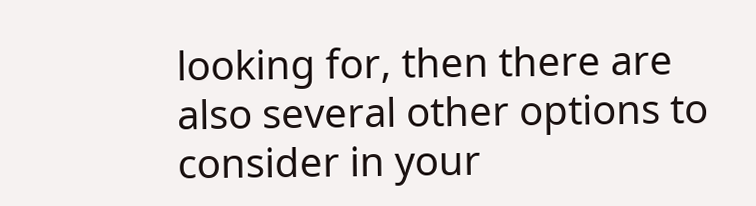looking for, then there are also several other options to consider in your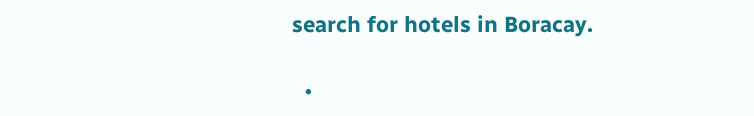search for hotels in Boracay.

  •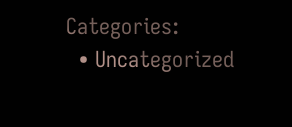Categories:
  • Uncategorized